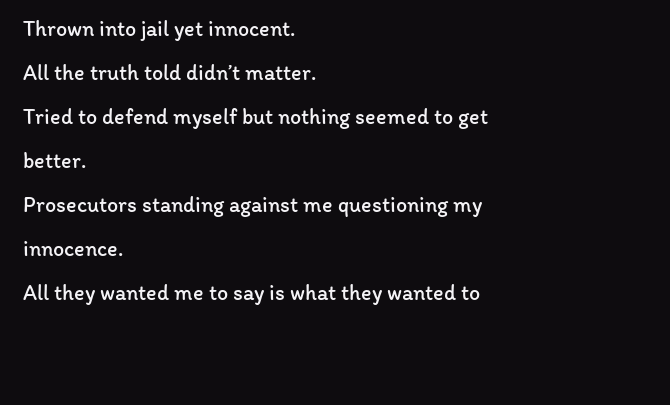Thrown into jail yet innocent.
All the truth told didn’t matter.
Tried to defend myself but nothing seemed to get better.
Prosecutors standing against me questioning my innocence.
All they wanted me to say is what they wanted to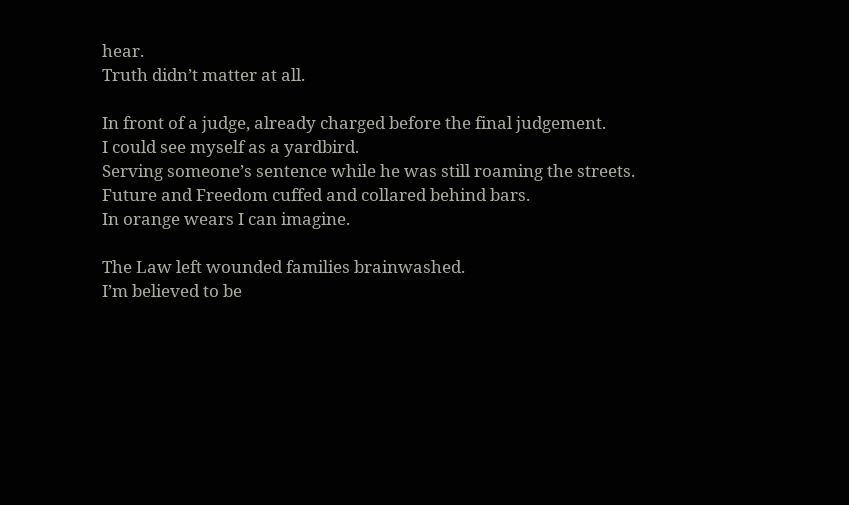hear.
Truth didn’t matter at all.

In front of a judge, already charged before the final judgement.
I could see myself as a yardbird.
Serving someone’s sentence while he was still roaming the streets.
Future and Freedom cuffed and collared behind bars.
In orange wears I can imagine.

The Law left wounded families brainwashed.
I’m believed to be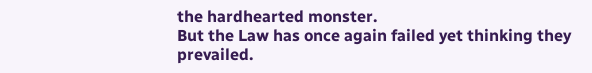the hardhearted monster.
But the Law has once again failed yet thinking they prevailed.